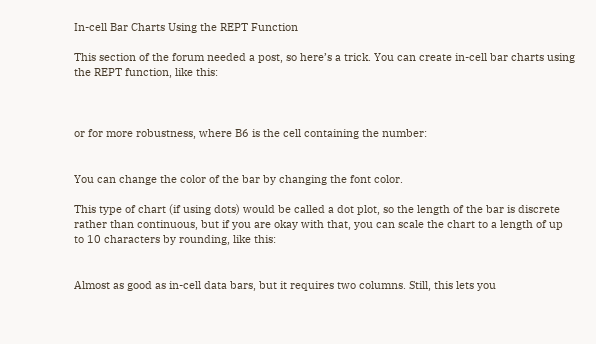In-cell Bar Charts Using the REPT Function

This section of the forum needed a post, so here’s a trick. You can create in-cell bar charts using the REPT function, like this:



or for more robustness, where B6 is the cell containing the number:


You can change the color of the bar by changing the font color.

This type of chart (if using dots) would be called a dot plot, so the length of the bar is discrete rather than continuous, but if you are okay with that, you can scale the chart to a length of up to 10 characters by rounding, like this:


Almost as good as in-cell data bars, but it requires two columns. Still, this lets you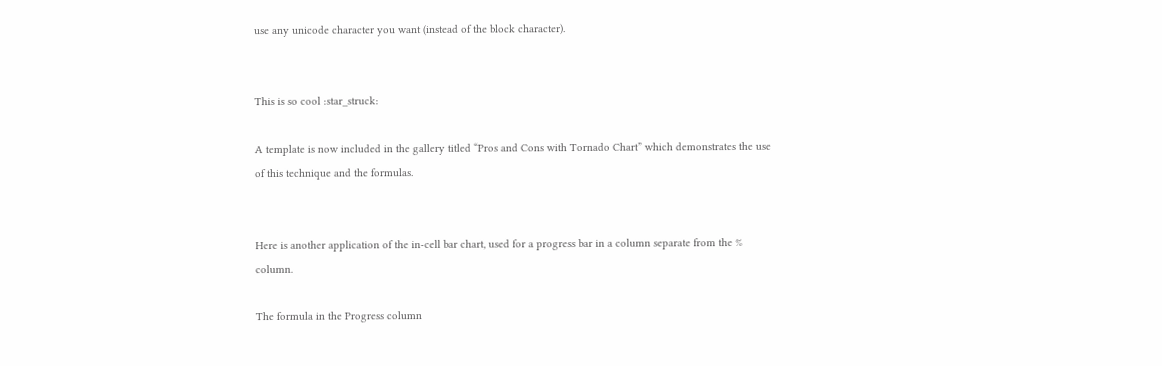use any unicode character you want (instead of the block character).


This is so cool :star_struck:

A template is now included in the gallery titled “Pros and Cons with Tornado Chart” which demonstrates the use of this technique and the formulas.


Here is another application of the in-cell bar chart, used for a progress bar in a column separate from the % column.

The formula in the Progress column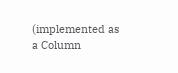(implemented as a Column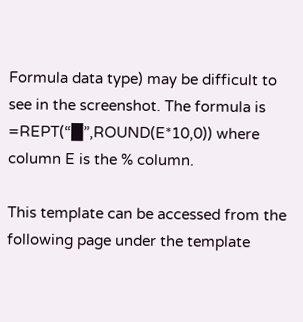Formula data type) may be difficult to see in the screenshot. The formula is =REPT(“█”,ROUND(E*10,0)) where column E is the % column.

This template can be accessed from the following page under the template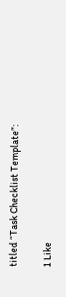titled “Task Checklist Template”:

1 Like